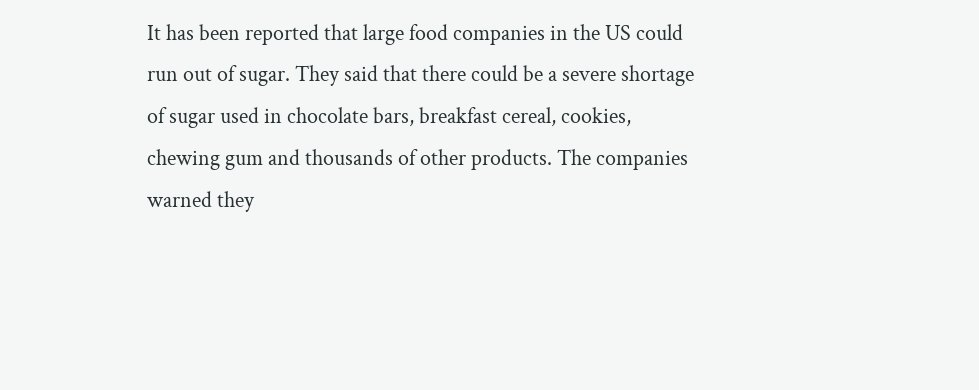It has been reported that large food companies in the US could run out of sugar. They said that there could be a severe shortage of sugar used in chocolate bars, breakfast cereal, cookies, chewing gum and thousands of other products. The companies warned they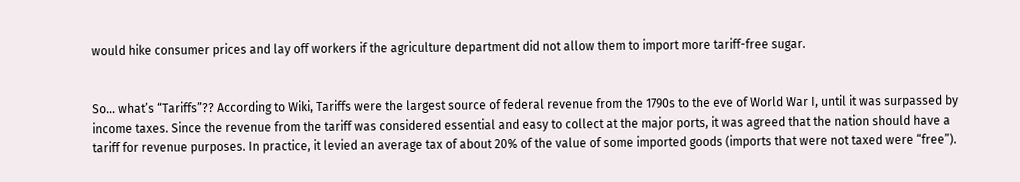would hike consumer prices and lay off workers if the agriculture department did not allow them to import more tariff-free sugar.


So… what’s “Tariffs”?? According to Wiki, Tariffs were the largest source of federal revenue from the 1790s to the eve of World War I, until it was surpassed by income taxes. Since the revenue from the tariff was considered essential and easy to collect at the major ports, it was agreed that the nation should have a tariff for revenue purposes. In practice, it levied an average tax of about 20% of the value of some imported goods (imports that were not taxed were “free”).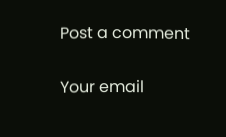Post a comment

Your email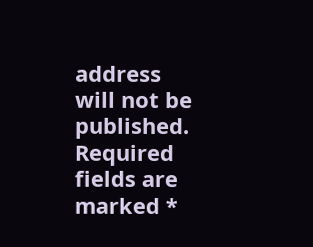address will not be published. Required fields are marked *